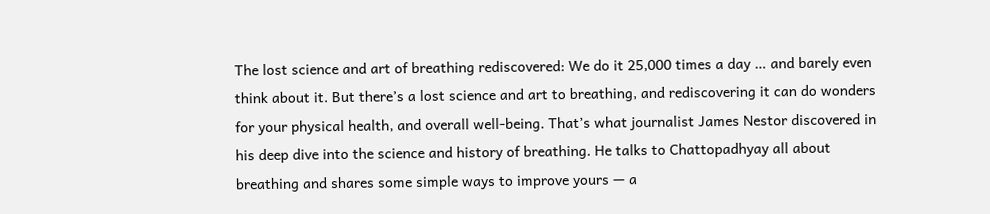The lost science and art of breathing rediscovered: We do it 25,000 times a day … and barely even think about it. But there’s a lost science and art to breathing, and rediscovering it can do wonders for your physical health, and overall well-being. That’s what journalist James Nestor discovered in his deep dive into the science and history of breathing. He talks to Chattopadhyay all about breathing and shares some simple ways to improve yours — a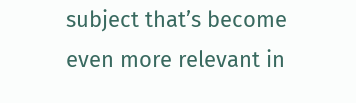subject that’s become even more relevant in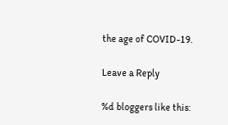the age of COVID-19.

Leave a Reply

%d bloggers like this: